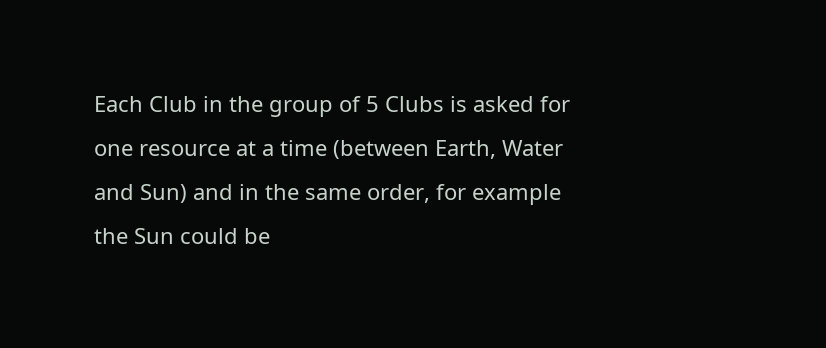Each Club in the group of 5 Clubs is asked for one resource at a time (between Earth, Water and Sun) and in the same order, for example the Sun could be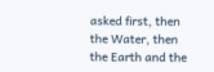asked first, then the Water, then the Earth and the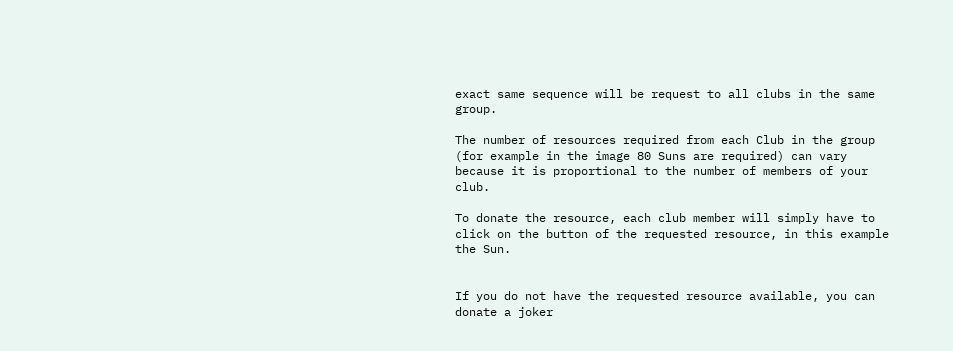exact same sequence will be request to all clubs in the same group.

The number of resources required from each Club in the group (for example in the image 80 Suns are required) can vary because it is proportional to the number of members of your club.

To donate the resource, each club member will simply have to click on the button of the requested resource, in this example the Sun.


If you do not have the requested resource available, you can donate a joker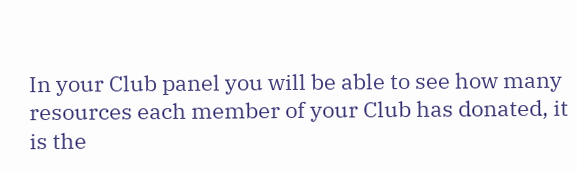In your Club panel you will be able to see how many resources each member of your Club has donated, it is the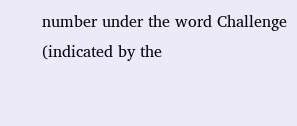number under the word Challenge (indicated by the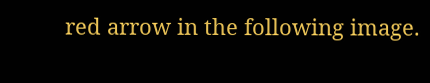red arrow in the following image.